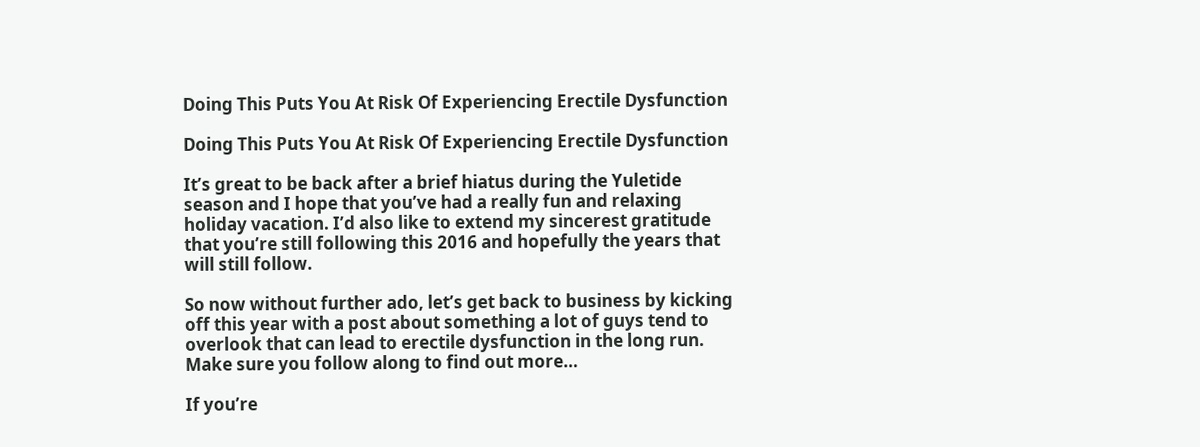Doing This Puts You At Risk Of Experiencing Erectile Dysfunction

Doing This Puts You At Risk Of Experiencing Erectile Dysfunction

It’s great to be back after a brief hiatus during the Yuletide season and I hope that you’ve had a really fun and relaxing holiday vacation. I’d also like to extend my sincerest gratitude that you’re still following this 2016 and hopefully the years that will still follow.

So now without further ado, let’s get back to business by kicking off this year with a post about something a lot of guys tend to overlook that can lead to erectile dysfunction in the long run. Make sure you follow along to find out more…

If you’re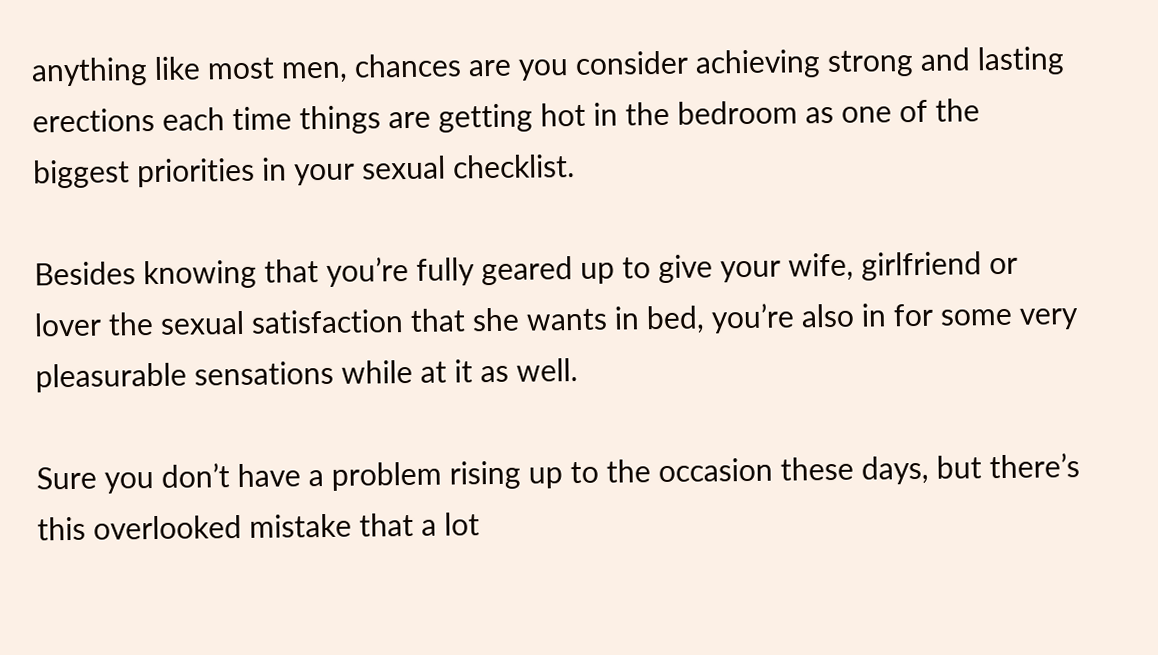anything like most men, chances are you consider achieving strong and lasting erections each time things are getting hot in the bedroom as one of the biggest priorities in your sexual checklist.

Besides knowing that you’re fully geared up to give your wife, girlfriend or lover the sexual satisfaction that she wants in bed, you’re also in for some very pleasurable sensations while at it as well.

Sure you don’t have a problem rising up to the occasion these days, but there’s this overlooked mistake that a lot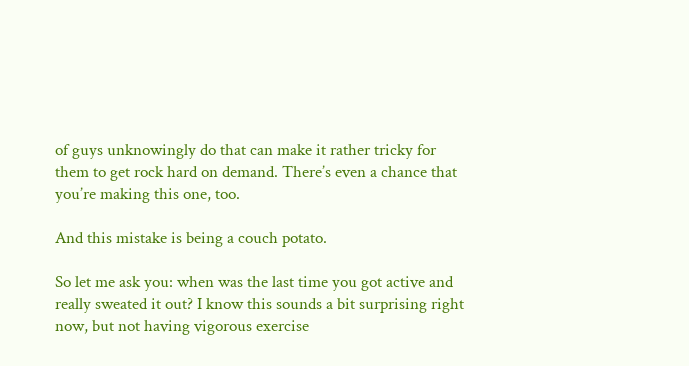of guys unknowingly do that can make it rather tricky for them to get rock hard on demand. There’s even a chance that you’re making this one, too.

And this mistake is being a couch potato.

So let me ask you: when was the last time you got active and really sweated it out? I know this sounds a bit surprising right now, but not having vigorous exercise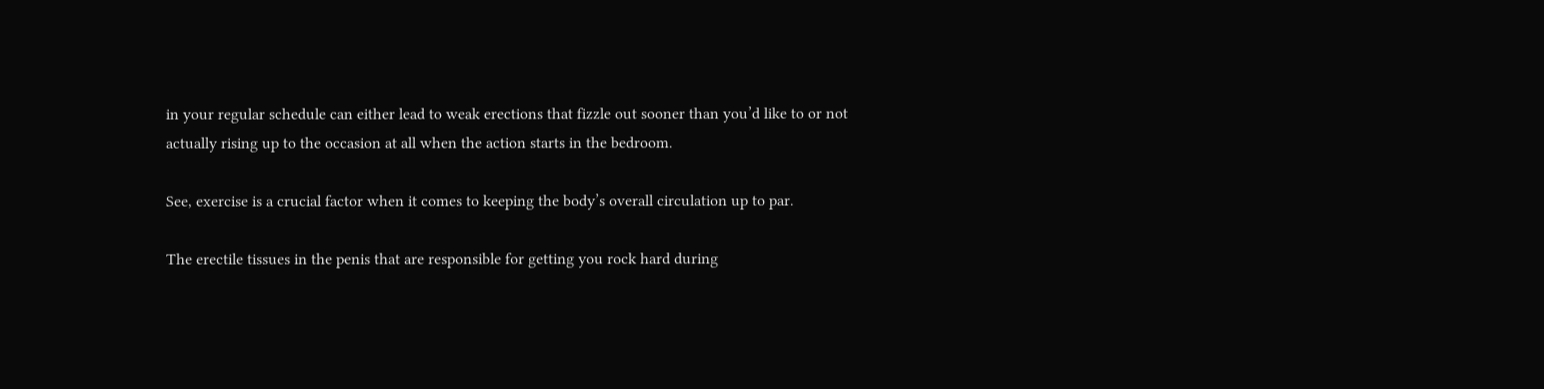in your regular schedule can either lead to weak erections that fizzle out sooner than you’d like to or not actually rising up to the occasion at all when the action starts in the bedroom.

See, exercise is a crucial factor when it comes to keeping the body’s overall circulation up to par.

The erectile tissues in the penis that are responsible for getting you rock hard during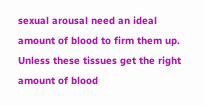sexual arousal need an ideal amount of blood to firm them up. Unless these tissues get the right amount of blood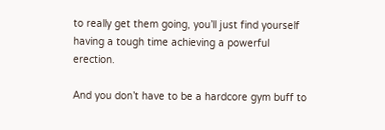to really get them going, you’ll just find yourself having a tough time achieving a powerful erection.

And you don’t have to be a hardcore gym buff to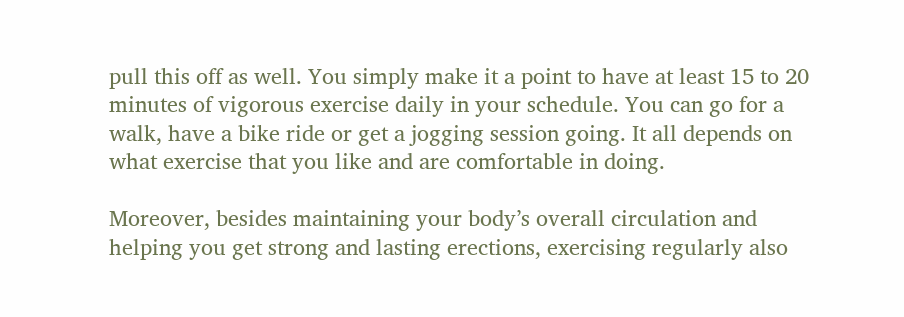pull this off as well. You simply make it a point to have at least 15 to 20 minutes of vigorous exercise daily in your schedule. You can go for a walk, have a bike ride or get a jogging session going. It all depends on what exercise that you like and are comfortable in doing.

Moreover, besides maintaining your body’s overall circulation and helping you get strong and lasting erections, exercising regularly also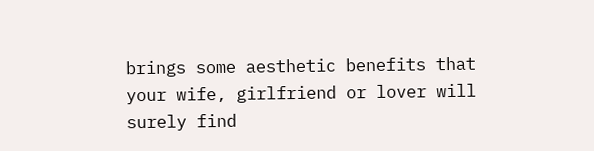brings some aesthetic benefits that your wife, girlfriend or lover will surely find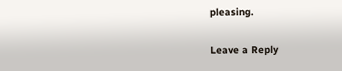pleasing.

Leave a Reply